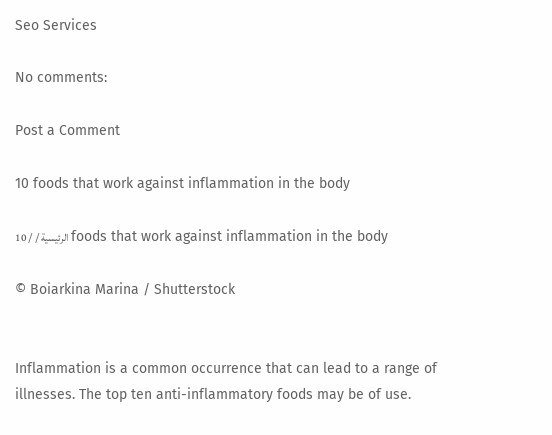Seo Services

No comments:

Post a Comment

10 foods that work against inflammation in the body

الرئيسية / / 10 foods that work against inflammation in the body

© Boiarkina Marina / Shutterstock


Inflammation is a common occurrence that can lead to a range of illnesses. The top ten anti-inflammatory foods may be of use.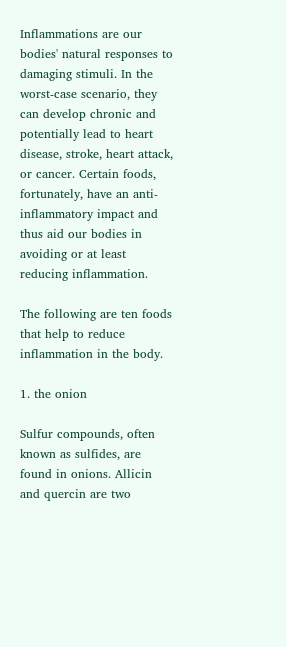Inflammations are our bodies' natural responses to damaging stimuli. In the worst-case scenario, they can develop chronic and potentially lead to heart disease, stroke, heart attack, or cancer. Certain foods, fortunately, have an anti-inflammatory impact and thus aid our bodies in avoiding or at least reducing inflammation.

The following are ten foods that help to reduce inflammation in the body.

1. the onion

Sulfur compounds, often known as sulfides, are found in onions. Allicin and quercin are two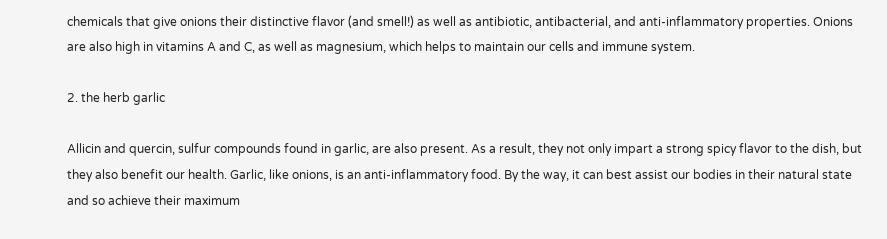chemicals that give onions their distinctive flavor (and smell!) as well as antibiotic, antibacterial, and anti-inflammatory properties. Onions are also high in vitamins A and C, as well as magnesium, which helps to maintain our cells and immune system.

2. the herb garlic

Allicin and quercin, sulfur compounds found in garlic, are also present. As a result, they not only impart a strong spicy flavor to the dish, but they also benefit our health. Garlic, like onions, is an anti-inflammatory food. By the way, it can best assist our bodies in their natural state and so achieve their maximum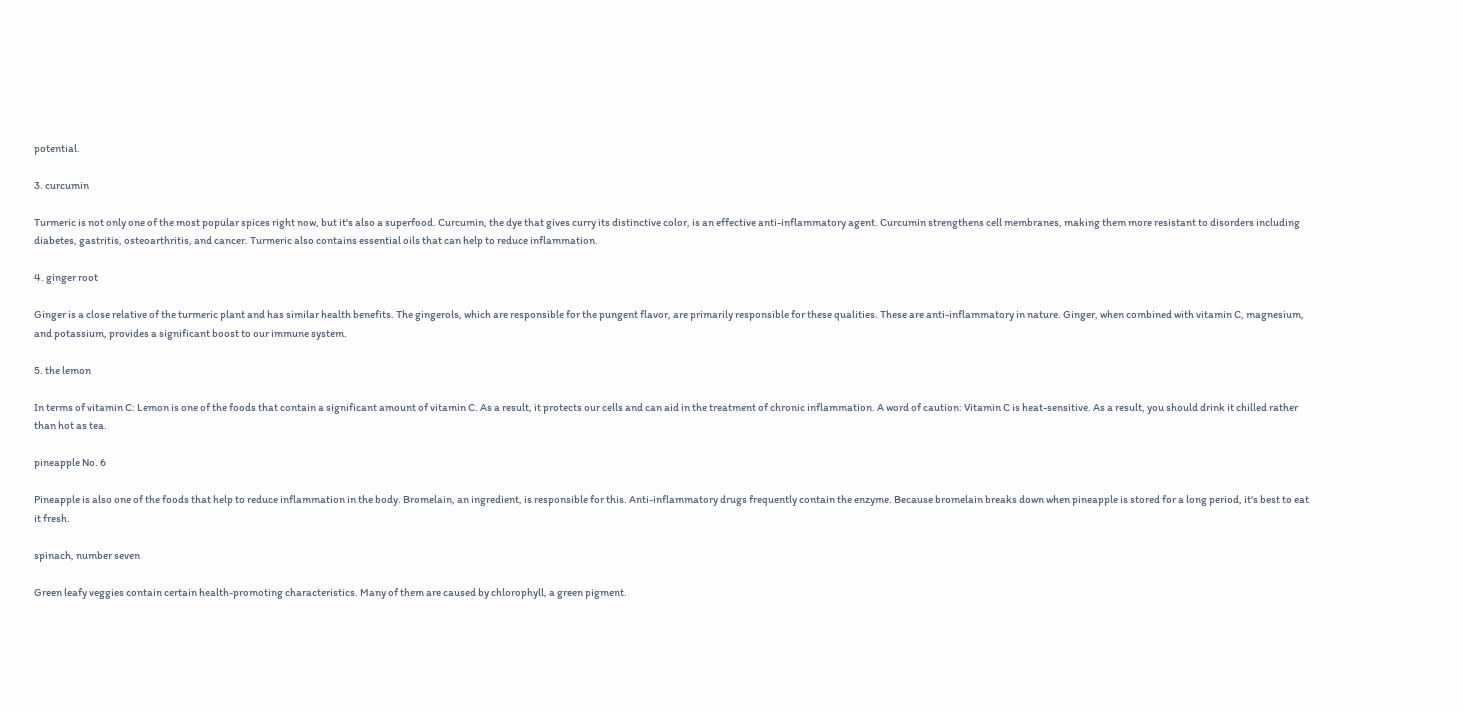potential.

3. curcumin

Turmeric is not only one of the most popular spices right now, but it's also a superfood. Curcumin, the dye that gives curry its distinctive color, is an effective anti-inflammatory agent. Curcumin strengthens cell membranes, making them more resistant to disorders including diabetes, gastritis, osteoarthritis, and cancer. Turmeric also contains essential oils that can help to reduce inflammation.

4. ginger root

Ginger is a close relative of the turmeric plant and has similar health benefits. The gingerols, which are responsible for the pungent flavor, are primarily responsible for these qualities. These are anti-inflammatory in nature. Ginger, when combined with vitamin C, magnesium, and potassium, provides a significant boost to our immune system.

5. the lemon

In terms of vitamin C: Lemon is one of the foods that contain a significant amount of vitamin C. As a result, it protects our cells and can aid in the treatment of chronic inflammation. A word of caution: Vitamin C is heat-sensitive. As a result, you should drink it chilled rather than hot as tea.

pineapple No. 6

Pineapple is also one of the foods that help to reduce inflammation in the body. Bromelain, an ingredient, is responsible for this. Anti-inflammatory drugs frequently contain the enzyme. Because bromelain breaks down when pineapple is stored for a long period, it's best to eat it fresh.

spinach, number seven

Green leafy veggies contain certain health-promoting characteristics. Many of them are caused by chlorophyll, a green pigment.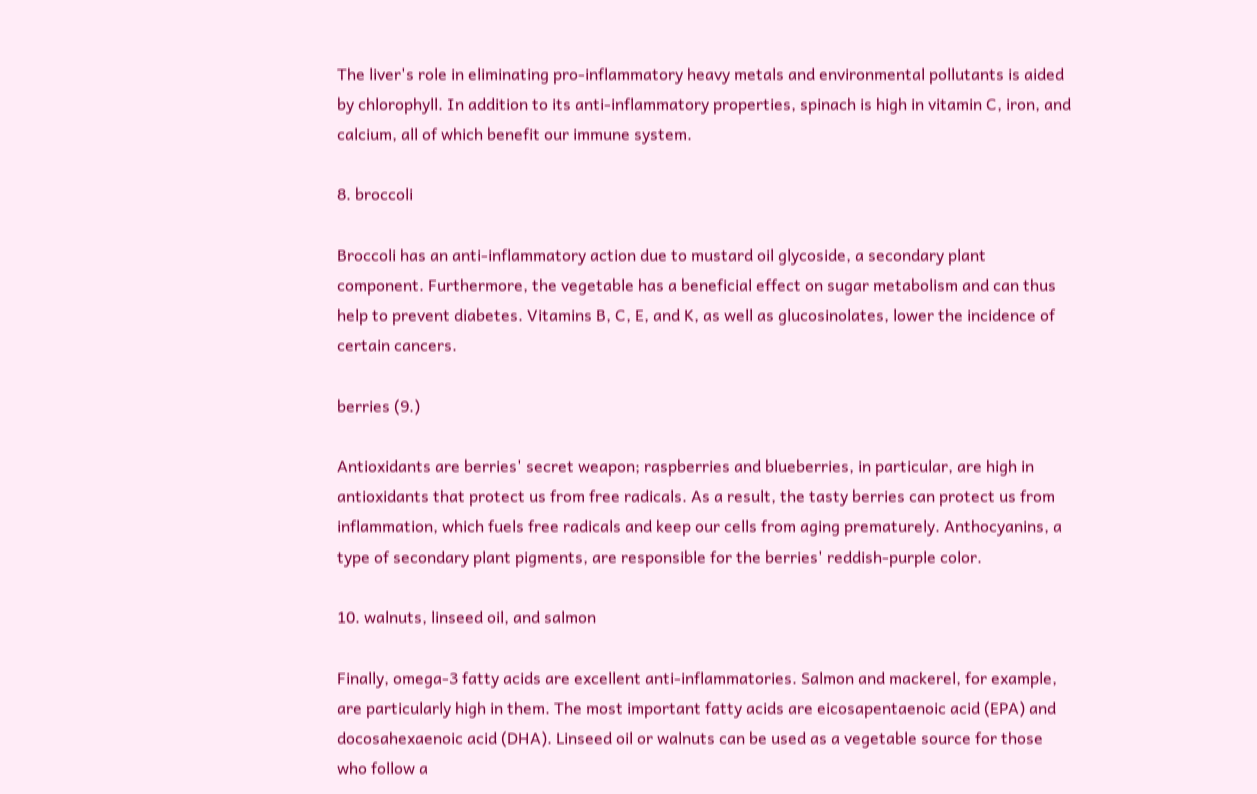The liver's role in eliminating pro-inflammatory heavy metals and environmental pollutants is aided by chlorophyll. In addition to its anti-inflammatory properties, spinach is high in vitamin C, iron, and calcium, all of which benefit our immune system.

8. broccoli

Broccoli has an anti-inflammatory action due to mustard oil glycoside, a secondary plant component. Furthermore, the vegetable has a beneficial effect on sugar metabolism and can thus help to prevent diabetes. Vitamins B, C, E, and K, as well as glucosinolates, lower the incidence of certain cancers.

berries (9.)

Antioxidants are berries' secret weapon; raspberries and blueberries, in particular, are high in antioxidants that protect us from free radicals. As a result, the tasty berries can protect us from inflammation, which fuels free radicals and keep our cells from aging prematurely. Anthocyanins, a type of secondary plant pigments, are responsible for the berries' reddish-purple color.

10. walnuts, linseed oil, and salmon

Finally, omega-3 fatty acids are excellent anti-inflammatories. Salmon and mackerel, for example, are particularly high in them. The most important fatty acids are eicosapentaenoic acid (EPA) and docosahexaenoic acid (DHA). Linseed oil or walnuts can be used as a vegetable source for those who follow a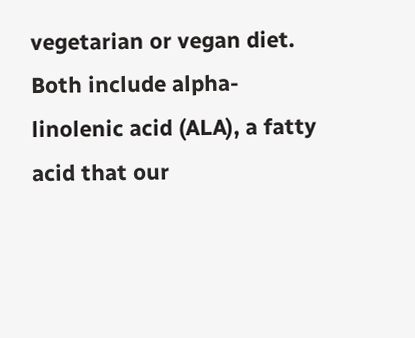vegetarian or vegan diet. Both include alpha-linolenic acid (ALA), a fatty acid that our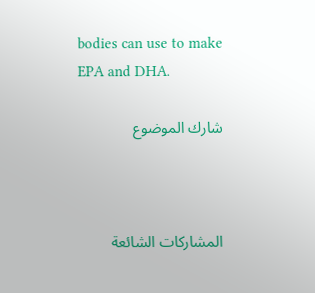bodies can use to make EPA and DHA.

شارك الموضوع



المشاركات الشائعة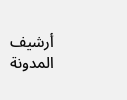أرشيف المدونة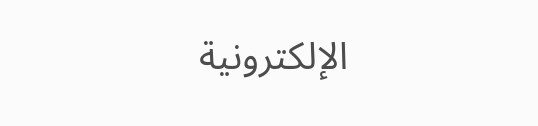الإلكترونية